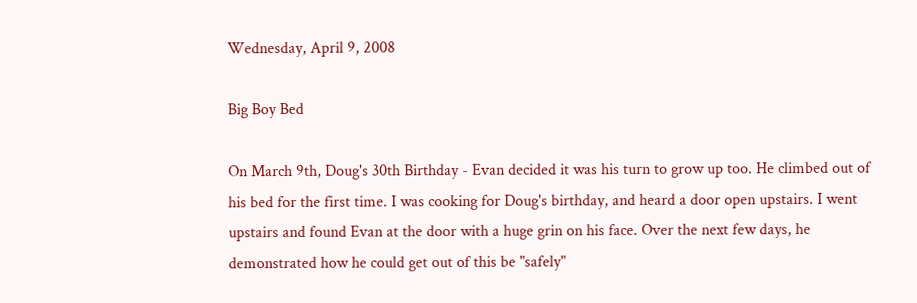Wednesday, April 9, 2008

Big Boy Bed

On March 9th, Doug's 30th Birthday - Evan decided it was his turn to grow up too. He climbed out of his bed for the first time. I was cooking for Doug's birthday, and heard a door open upstairs. I went upstairs and found Evan at the door with a huge grin on his face. Over the next few days, he demonstrated how he could get out of this be "safely"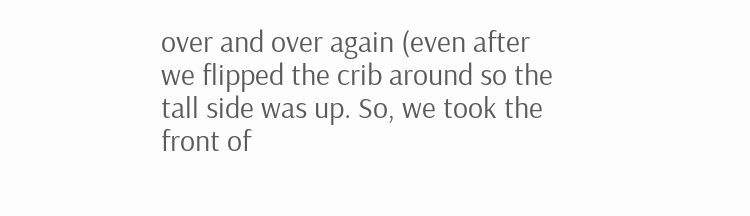over and over again (even after we flipped the crib around so the tall side was up. So, we took the front of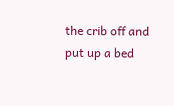the crib off and put up a bed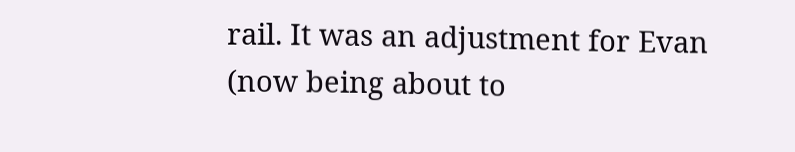rail. It was an adjustment for Evan (now being about to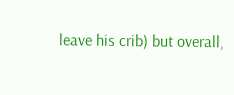leave his crib) but overall,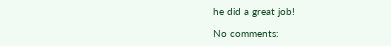he did a great job!

No comments: